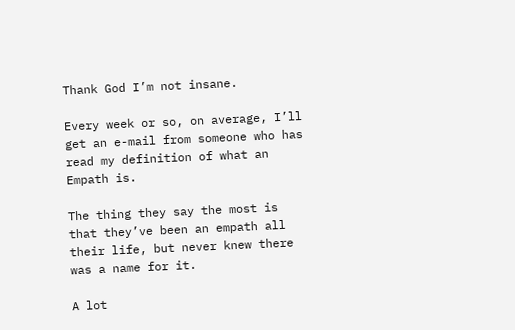Thank God I’m not insane.

Every week or so, on average, I’ll get an e-mail from someone who has read my definition of what an Empath is.

The thing they say the most is that they’ve been an empath all their life, but never knew there was a name for it.

A lot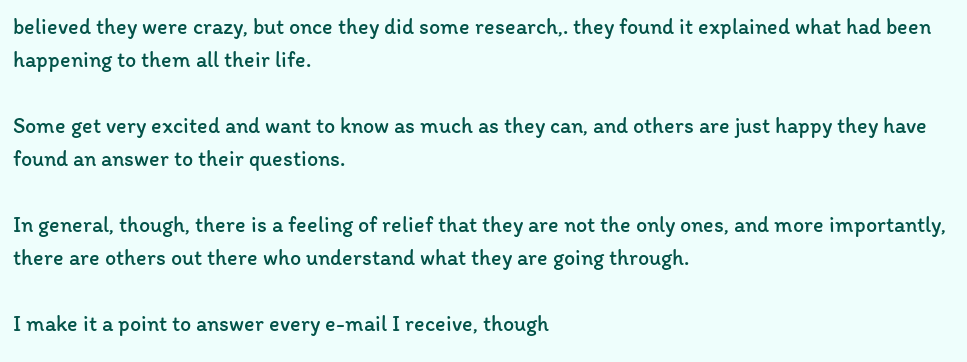believed they were crazy, but once they did some research,. they found it explained what had been happening to them all their life.

Some get very excited and want to know as much as they can, and others are just happy they have found an answer to their questions.

In general, though, there is a feeling of relief that they are not the only ones, and more importantly, there are others out there who understand what they are going through.

I make it a point to answer every e-mail I receive, though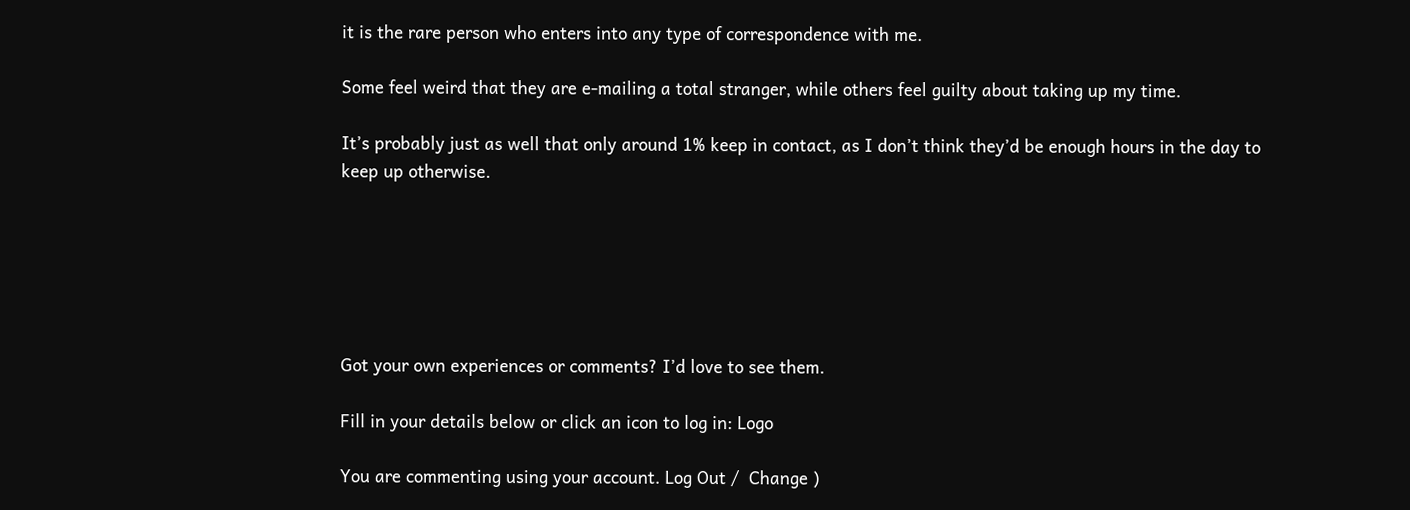it is the rare person who enters into any type of correspondence with me.

Some feel weird that they are e-mailing a total stranger, while others feel guilty about taking up my time.

It’s probably just as well that only around 1% keep in contact, as I don’t think they’d be enough hours in the day to keep up otherwise.






Got your own experiences or comments? I’d love to see them.

Fill in your details below or click an icon to log in: Logo

You are commenting using your account. Log Out /  Change )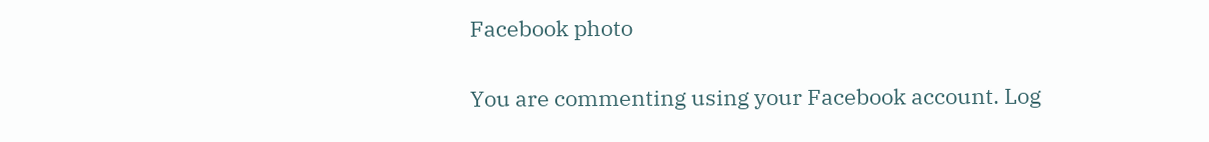Facebook photo

You are commenting using your Facebook account. Log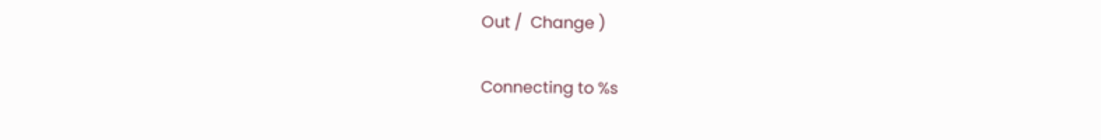Out /  Change )

Connecting to %s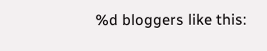%d bloggers like this: